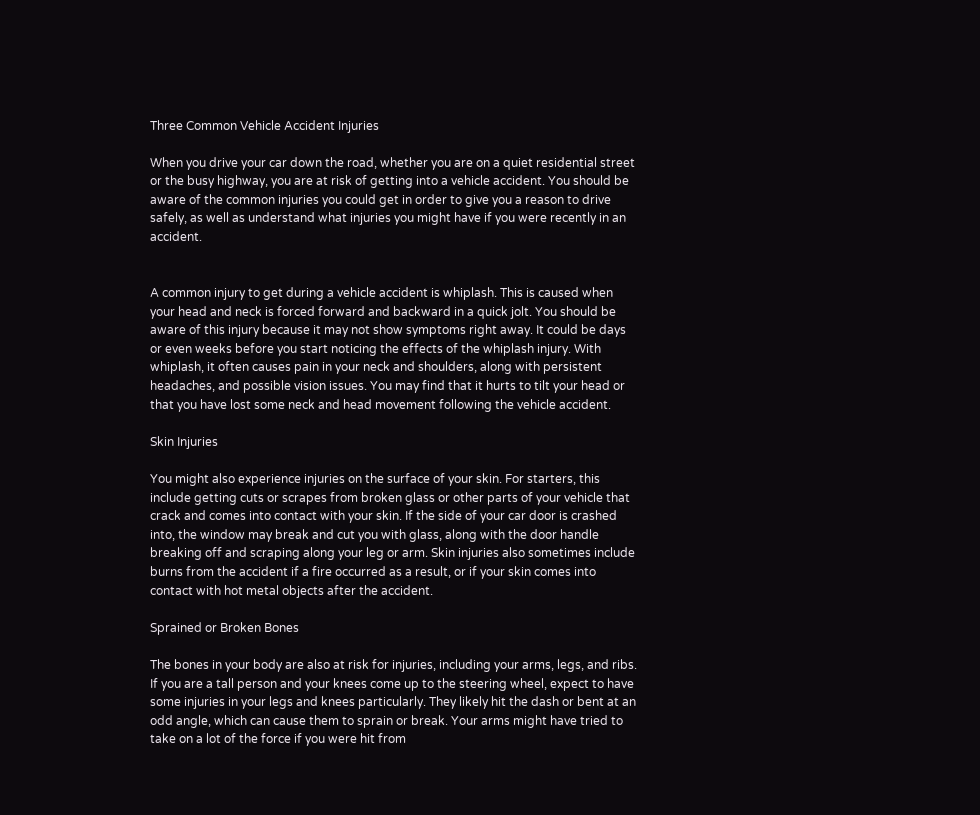Three Common Vehicle Accident Injuries

When you drive your car down the road, whether you are on a quiet residential street or the busy highway, you are at risk of getting into a vehicle accident. You should be aware of the common injuries you could get in order to give you a reason to drive safely, as well as understand what injuries you might have if you were recently in an accident.


A common injury to get during a vehicle accident is whiplash. This is caused when your head and neck is forced forward and backward in a quick jolt. You should be aware of this injury because it may not show symptoms right away. It could be days or even weeks before you start noticing the effects of the whiplash injury. With whiplash, it often causes pain in your neck and shoulders, along with persistent headaches, and possible vision issues. You may find that it hurts to tilt your head or that you have lost some neck and head movement following the vehicle accident.

Skin Injuries

You might also experience injuries on the surface of your skin. For starters, this include getting cuts or scrapes from broken glass or other parts of your vehicle that crack and comes into contact with your skin. If the side of your car door is crashed into, the window may break and cut you with glass, along with the door handle breaking off and scraping along your leg or arm. Skin injuries also sometimes include burns from the accident if a fire occurred as a result, or if your skin comes into contact with hot metal objects after the accident.

Sprained or Broken Bones

The bones in your body are also at risk for injuries, including your arms, legs, and ribs. If you are a tall person and your knees come up to the steering wheel, expect to have some injuries in your legs and knees particularly. They likely hit the dash or bent at an odd angle, which can cause them to sprain or break. Your arms might have tried to take on a lot of the force if you were hit from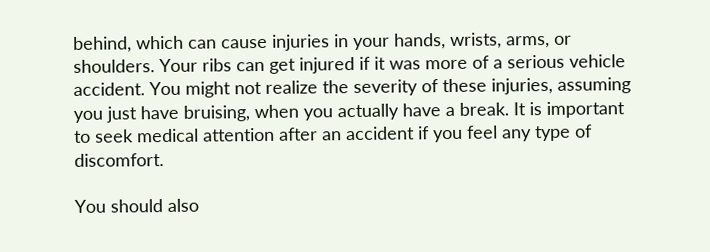behind, which can cause injuries in your hands, wrists, arms, or shoulders. Your ribs can get injured if it was more of a serious vehicle accident. You might not realize the severity of these injuries, assuming you just have bruising, when you actually have a break. It is important to seek medical attention after an accident if you feel any type of discomfort.

You should also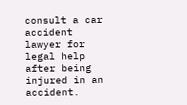consult a car accident lawyer for legal help after being injured in an accident.